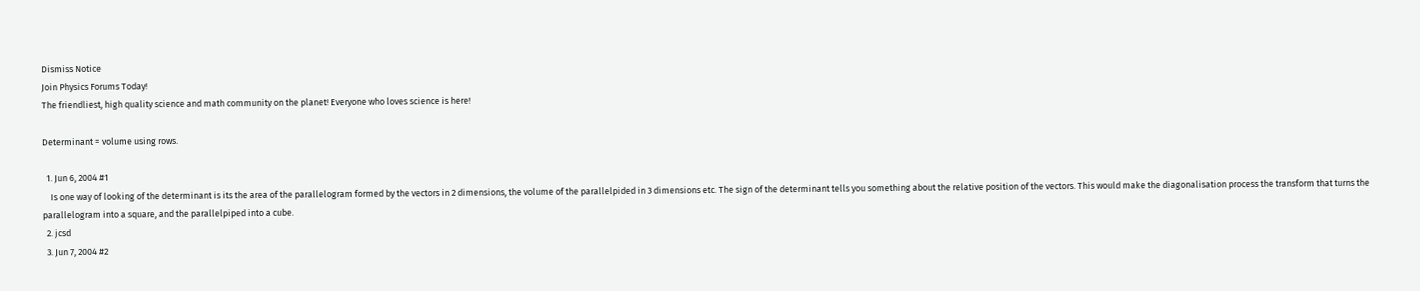Dismiss Notice
Join Physics Forums Today!
The friendliest, high quality science and math community on the planet! Everyone who loves science is here!

Determinant = volume using rows.

  1. Jun 6, 2004 #1
    Is one way of looking of the determinant is its the area of the parallelogram formed by the vectors in 2 dimensions, the volume of the parallelpided in 3 dimensions etc. The sign of the determinant tells you something about the relative position of the vectors. This would make the diagonalisation process the transform that turns the parallelogram into a square, and the parallelpiped into a cube.
  2. jcsd
  3. Jun 7, 2004 #2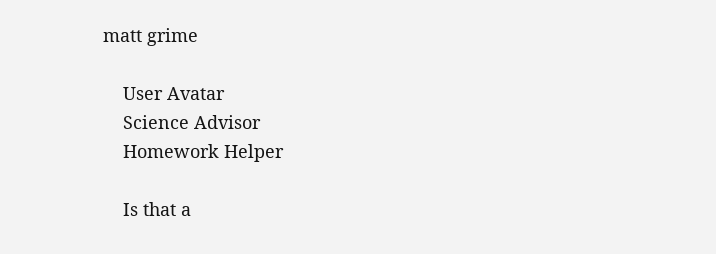matt grime

    User Avatar
    Science Advisor
    Homework Helper

    Is that a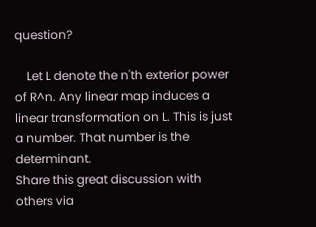question?

    Let L denote the n'th exterior power of R^n. Any linear map induces a linear transformation on L. This is just a number. That number is the determinant.
Share this great discussion with others via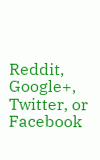Reddit, Google+, Twitter, or Facebook